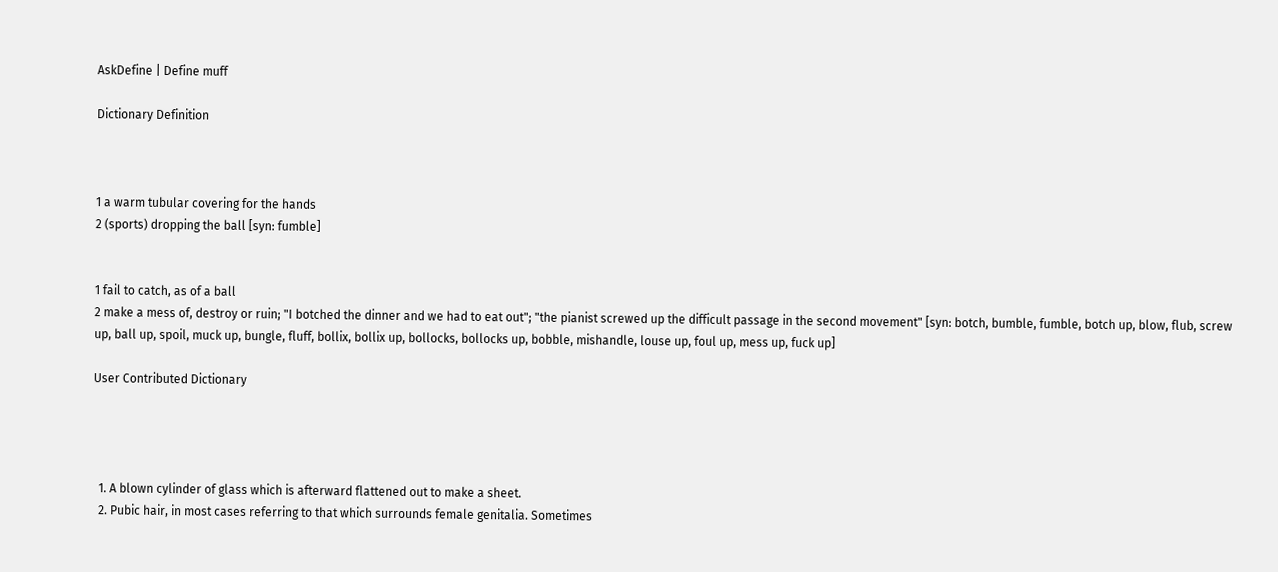AskDefine | Define muff

Dictionary Definition



1 a warm tubular covering for the hands
2 (sports) dropping the ball [syn: fumble]


1 fail to catch, as of a ball
2 make a mess of, destroy or ruin; "I botched the dinner and we had to eat out"; "the pianist screwed up the difficult passage in the second movement" [syn: botch, bumble, fumble, botch up, blow, flub, screw up, ball up, spoil, muck up, bungle, fluff, bollix, bollix up, bollocks, bollocks up, bobble, mishandle, louse up, foul up, mess up, fuck up]

User Contributed Dictionary




  1. A blown cylinder of glass which is afterward flattened out to make a sheet.
  2. Pubic hair, in most cases referring to that which surrounds female genitalia. Sometimes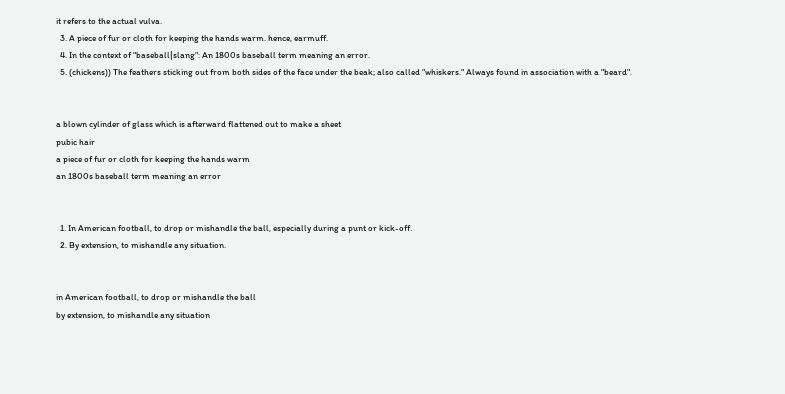it refers to the actual vulva.
  3. A piece of fur or cloth for keeping the hands warm. hence, earmuff.
  4. In the context of "baseball|slang": An 1800s baseball term meaning an error.
  5. (chickens)) The feathers sticking out from both sides of the face under the beak; also called "whiskers." Always found in association with a "beard".


a blown cylinder of glass which is afterward flattened out to make a sheet
pubic hair
a piece of fur or cloth for keeping the hands warm
an 1800s baseball term meaning an error


  1. In American football, to drop or mishandle the ball, especially during a punt or kick-off.
  2. By extension, to mishandle any situation.


in American football, to drop or mishandle the ball
by extension, to mishandle any situation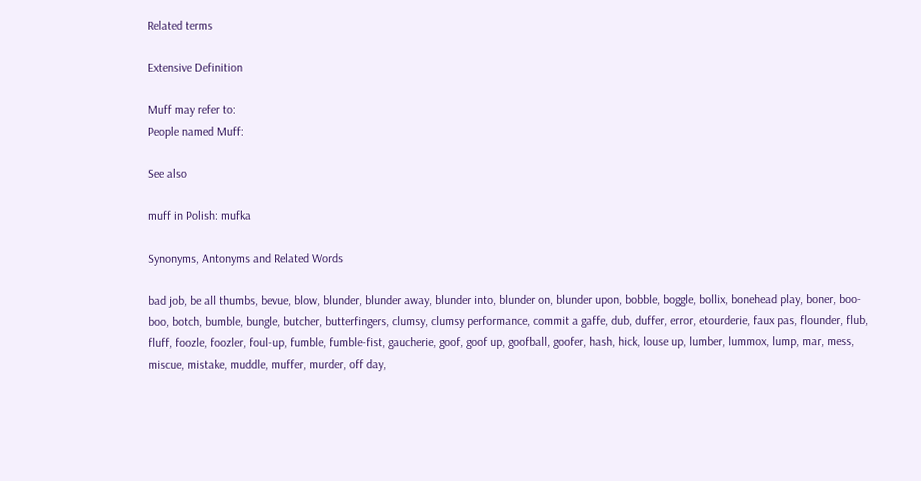Related terms

Extensive Definition

Muff may refer to:
People named Muff:

See also

muff in Polish: mufka

Synonyms, Antonyms and Related Words

bad job, be all thumbs, bevue, blow, blunder, blunder away, blunder into, blunder on, blunder upon, bobble, boggle, bollix, bonehead play, boner, boo-boo, botch, bumble, bungle, butcher, butterfingers, clumsy, clumsy performance, commit a gaffe, dub, duffer, error, etourderie, faux pas, flounder, flub, fluff, foozle, foozler, foul-up, fumble, fumble-fist, gaucherie, goof, goof up, goofball, goofer, hash, hick, louse up, lumber, lummox, lump, mar, mess, miscue, mistake, muddle, muffer, murder, off day,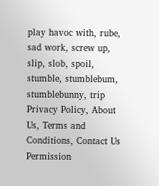play havoc with, rube, sad work, screw up, slip, slob, spoil, stumble, stumblebum, stumblebunny, trip
Privacy Policy, About Us, Terms and Conditions, Contact Us
Permission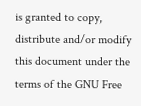is granted to copy, distribute and/or modify this document under the terms of the GNU Free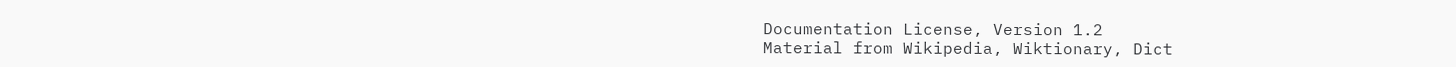Documentation License, Version 1.2
Material from Wikipedia, Wiktionary, Dict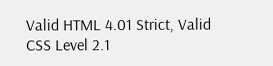Valid HTML 4.01 Strict, Valid CSS Level 2.1